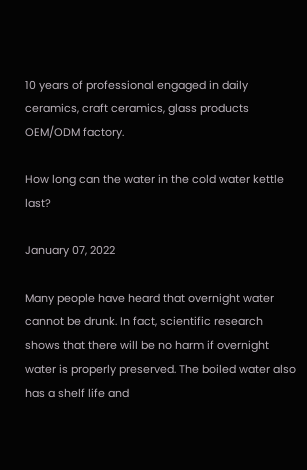10 years of professional engaged in daily ceramics, craft ceramics, glass products OEM/ODM factory.

How long can the water in the cold water kettle last?

January 07, 2022

Many people have heard that overnight water cannot be drunk. In fact, scientific research shows that there will be no harm if overnight water is properly preserved. The boiled water also has a shelf life and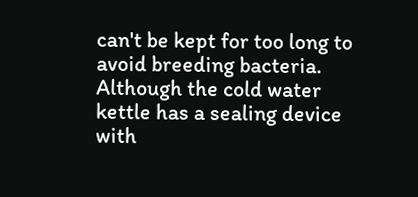can't be kept for too long to avoid breeding bacteria. Although the cold water kettle has a sealing device with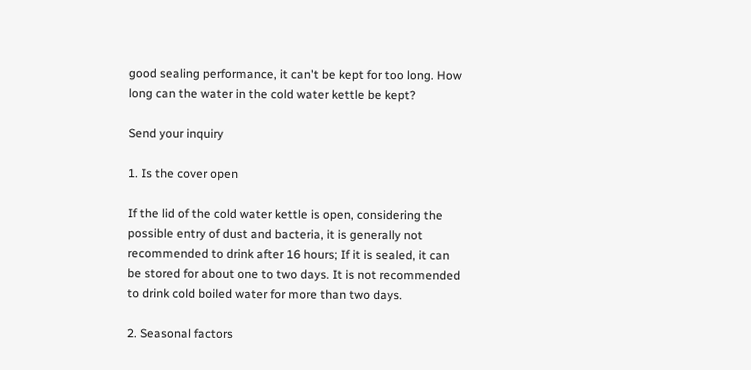good sealing performance, it can't be kept for too long. How long can the water in the cold water kettle be kept?

Send your inquiry

1. Is the cover open

If the lid of the cold water kettle is open, considering the possible entry of dust and bacteria, it is generally not recommended to drink after 16 hours; If it is sealed, it can be stored for about one to two days. It is not recommended to drink cold boiled water for more than two days.

2. Seasonal factors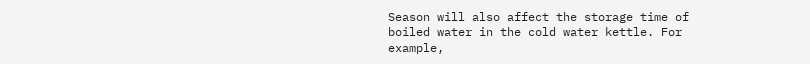Season will also affect the storage time of boiled water in the cold water kettle. For example,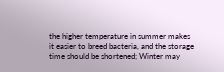the higher temperature in summer makes it easier to breed bacteria, and the storage time should be shortened; Winter may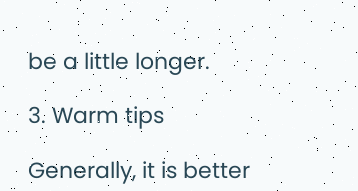be a little longer.

3. Warm tips

Generally, it is better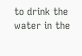to drink the water in the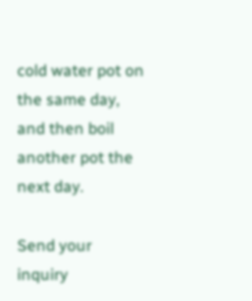cold water pot on the same day, and then boil another pot the next day.

Send your inquiry